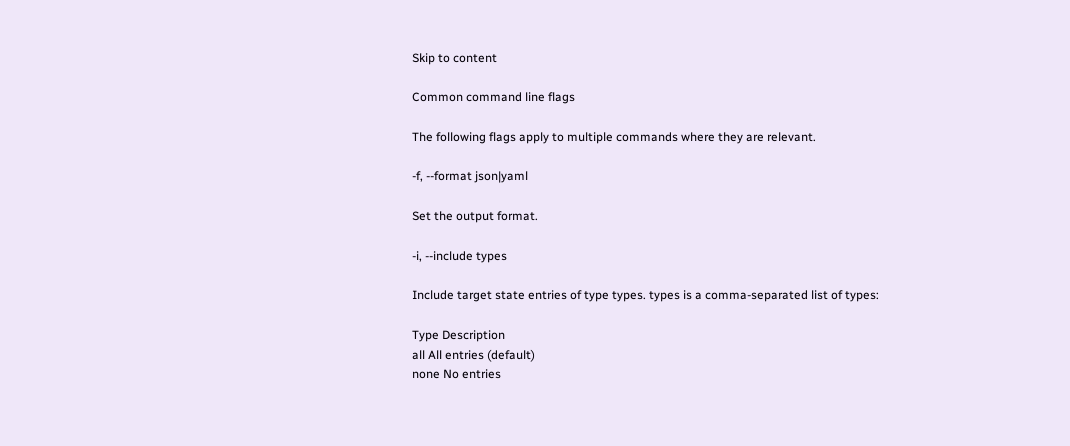Skip to content

Common command line flags

The following flags apply to multiple commands where they are relevant.

-f, --format json|yaml

Set the output format.

-i, --include types

Include target state entries of type types. types is a comma-separated list of types:

Type Description
all All entries (default)
none No entries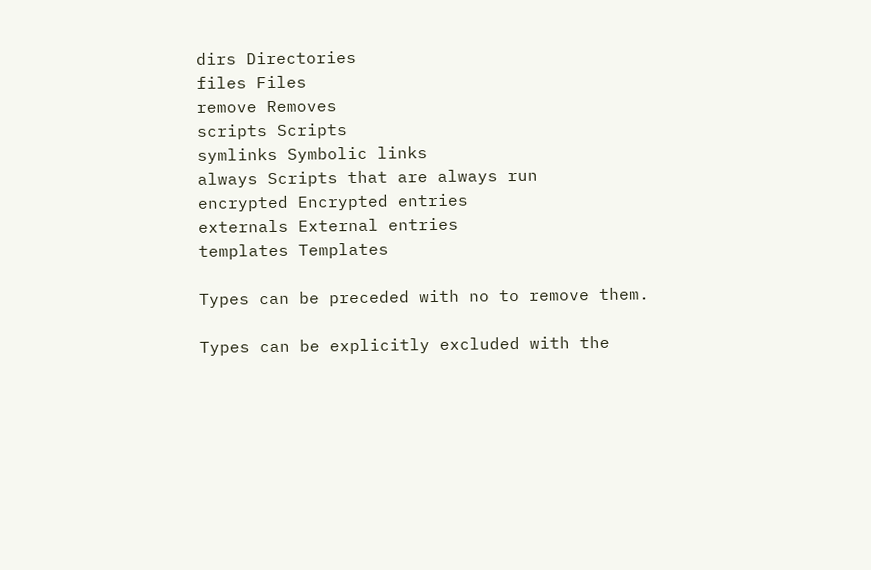dirs Directories
files Files
remove Removes
scripts Scripts
symlinks Symbolic links
always Scripts that are always run
encrypted Encrypted entries
externals External entries
templates Templates

Types can be preceded with no to remove them.

Types can be explicitly excluded with the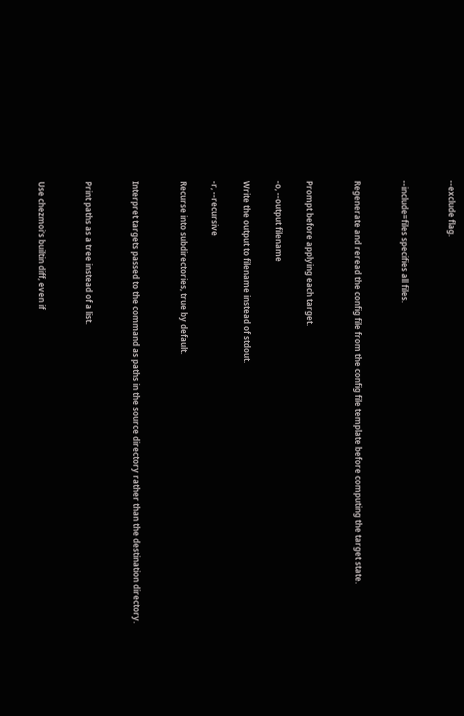--exclude flag.


--include=files specifies all files.


Regenerate and reread the config file from the config file template before computing the target state.


Prompt before applying each target.

-o, --output filename

Write the output to filename instead of stdout.

-r, --recursive

Recurse into subdirectories, true by default.


Interpret targets passed to the command as paths in the source directory rather than the destination directory.


Print paths as a tree instead of a list.


Use chezmoi's builtin diff, even if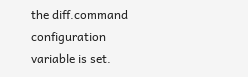the diff.command configuration variable is set.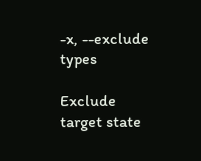-x, --exclude types

Exclude target state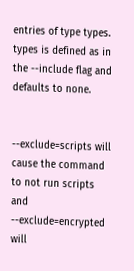entries of type types. types is defined as in the --include flag and defaults to none.


--exclude=scripts will cause the command to not run scripts and --exclude=encrypted will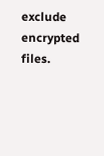exclude encrypted files.